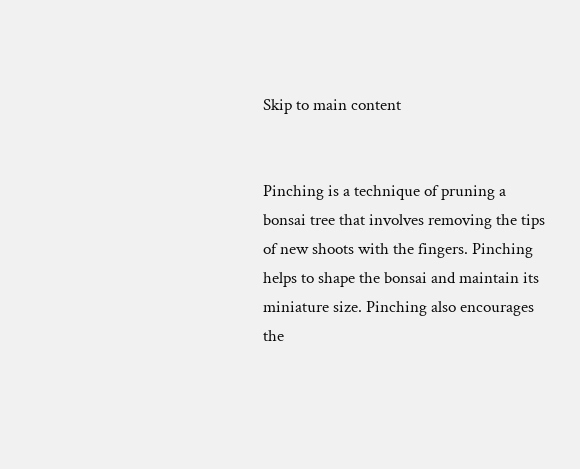Skip to main content


Pinching is a technique of pruning a bonsai tree that involves removing the tips of new shoots with the fingers. Pinching helps to shape the bonsai and maintain its miniature size. Pinching also encourages the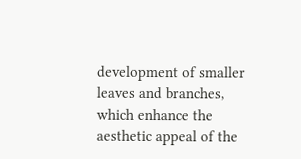development of smaller leaves and branches, which enhance the aesthetic appeal of the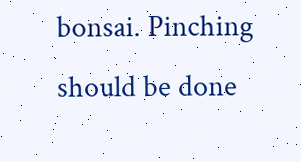bonsai. Pinching should be done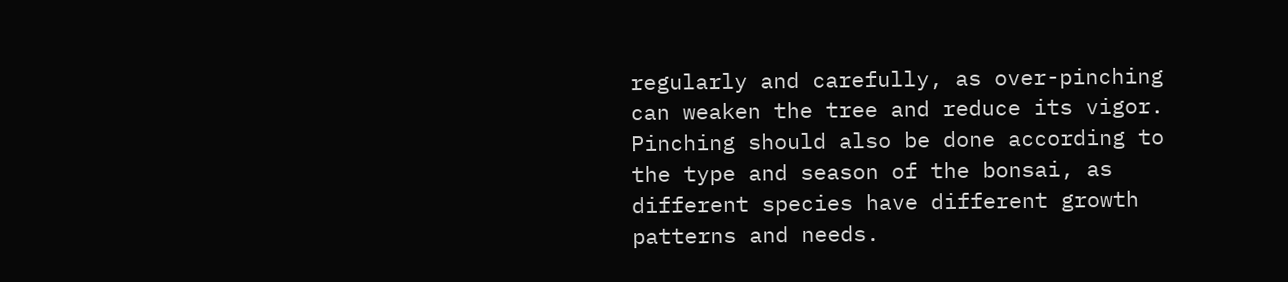regularly and carefully, as over-pinching can weaken the tree and reduce its vigor. Pinching should also be done according to the type and season of the bonsai, as different species have different growth patterns and needs.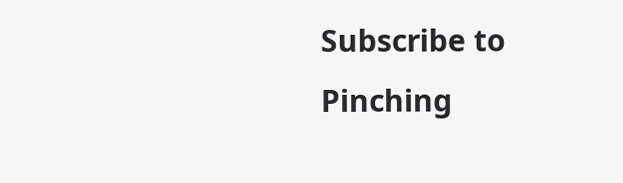Subscribe to Pinching